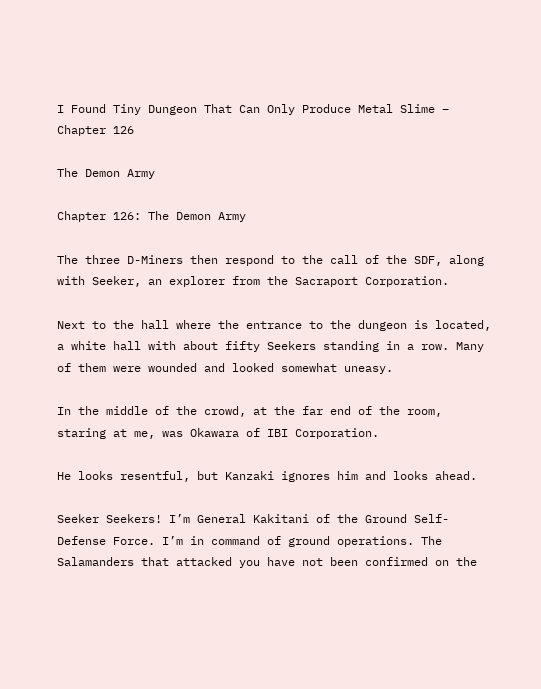I Found Tiny Dungeon That Can Only Produce Metal Slime – Chapter 126

The Demon Army

Chapter 126: The Demon Army

The three D-Miners then respond to the call of the SDF, along with Seeker, an explorer from the Sacraport Corporation.

Next to the hall where the entrance to the dungeon is located, a white hall with about fifty Seekers standing in a row. Many of them were wounded and looked somewhat uneasy.

In the middle of the crowd, at the far end of the room, staring at me, was Okawara of IBI Corporation.

He looks resentful, but Kanzaki ignores him and looks ahead.

Seeker Seekers! I’m General Kakitani of the Ground Self-Defense Force. I’m in command of ground operations. The Salamanders that attacked you have not been confirmed on the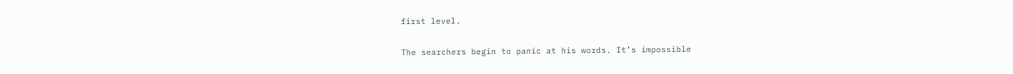first level.

The searchers begin to panic at his words. It’s impossible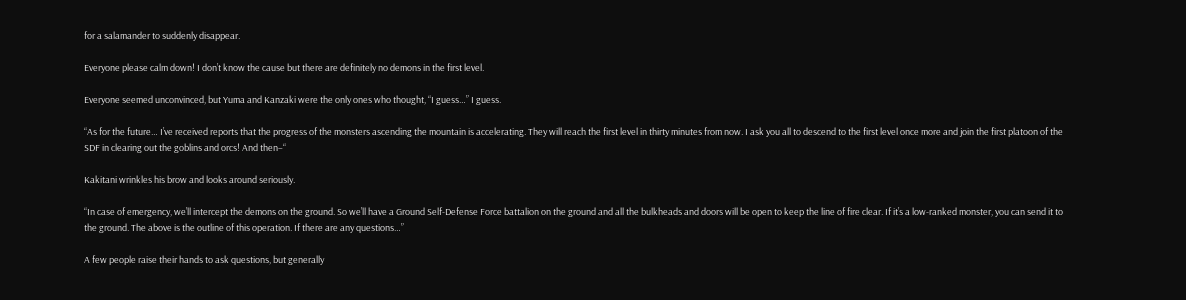for a salamander to suddenly disappear.

Everyone please calm down! I don’t know the cause but there are definitely no demons in the first level.

Everyone seemed unconvinced, but Yuma and Kanzaki were the only ones who thought, “I guess…” I guess.

“As for the future… I’ve received reports that the progress of the monsters ascending the mountain is accelerating. They will reach the first level in thirty minutes from now. I ask you all to descend to the first level once more and join the first platoon of the SDF in clearing out the goblins and orcs! And then–“

Kakitani wrinkles his brow and looks around seriously.

“In case of emergency, we’ll intercept the demons on the ground. So we’ll have a Ground Self-Defense Force battalion on the ground and all the bulkheads and doors will be open to keep the line of fire clear. If it’s a low-ranked monster, you can send it to the ground. The above is the outline of this operation. If there are any questions…”

A few people raise their hands to ask questions, but generally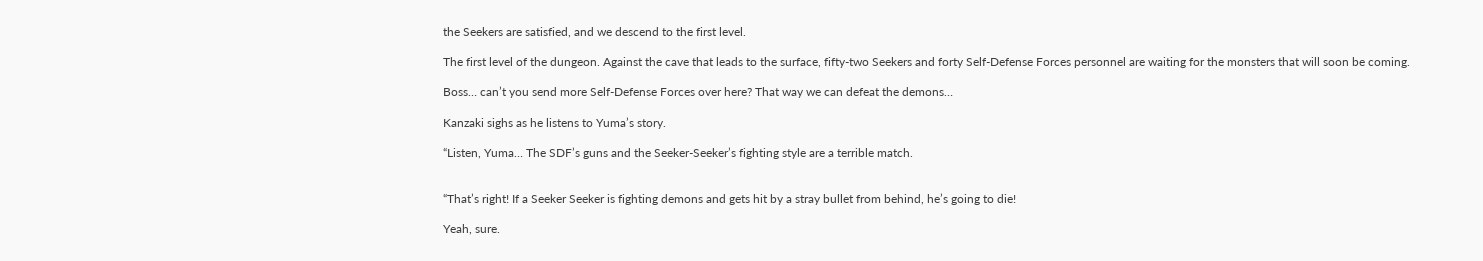the Seekers are satisfied, and we descend to the first level.

The first level of the dungeon. Against the cave that leads to the surface, fifty-two Seekers and forty Self-Defense Forces personnel are waiting for the monsters that will soon be coming.

Boss… can’t you send more Self-Defense Forces over here? That way we can defeat the demons…

Kanzaki sighs as he listens to Yuma’s story.

“Listen, Yuma… The SDF’s guns and the Seeker-Seeker’s fighting style are a terrible match.


“That’s right! If a Seeker Seeker is fighting demons and gets hit by a stray bullet from behind, he’s going to die!

Yeah, sure.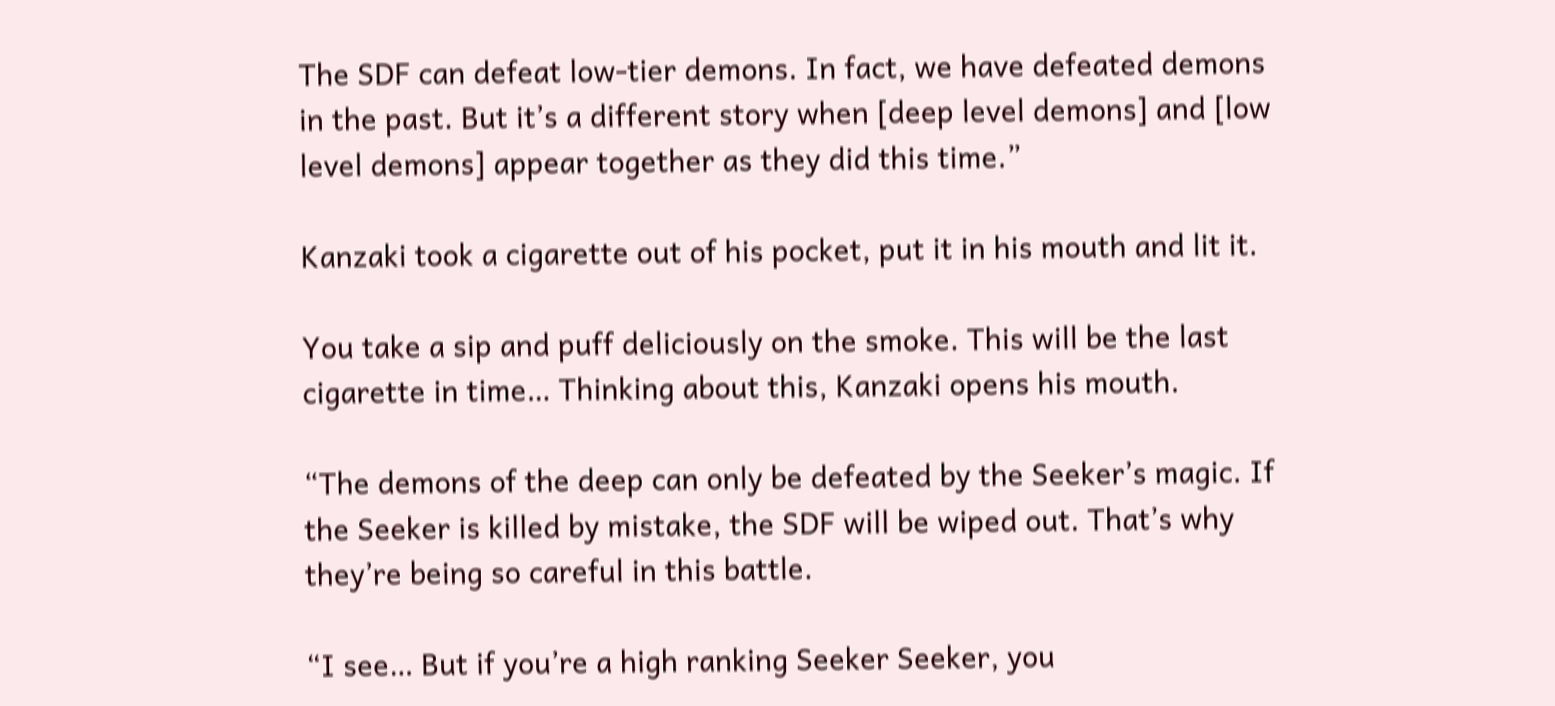The SDF can defeat low-tier demons. In fact, we have defeated demons in the past. But it’s a different story when [deep level demons] and [low level demons] appear together as they did this time.”

Kanzaki took a cigarette out of his pocket, put it in his mouth and lit it.

You take a sip and puff deliciously on the smoke. This will be the last cigarette in time… Thinking about this, Kanzaki opens his mouth.

“The demons of the deep can only be defeated by the Seeker’s magic. If the Seeker is killed by mistake, the SDF will be wiped out. That’s why they’re being so careful in this battle.

“I see… But if you’re a high ranking Seeker Seeker, you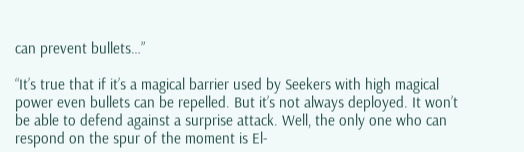can prevent bullets…”

“It’s true that if it’s a magical barrier used by Seekers with high magical power even bullets can be repelled. But it’s not always deployed. It won’t be able to defend against a surprise attack. Well, the only one who can respond on the spur of the moment is El-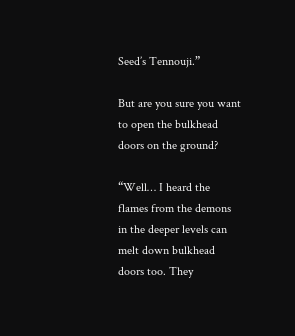Seed’s Tennouji.”

But are you sure you want to open the bulkhead doors on the ground?

“Well… I heard the flames from the demons in the deeper levels can melt down bulkhead doors too. They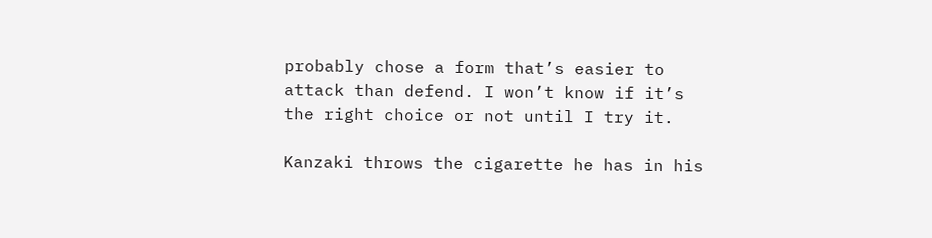probably chose a form that’s easier to attack than defend. I won’t know if it’s the right choice or not until I try it.

Kanzaki throws the cigarette he has in his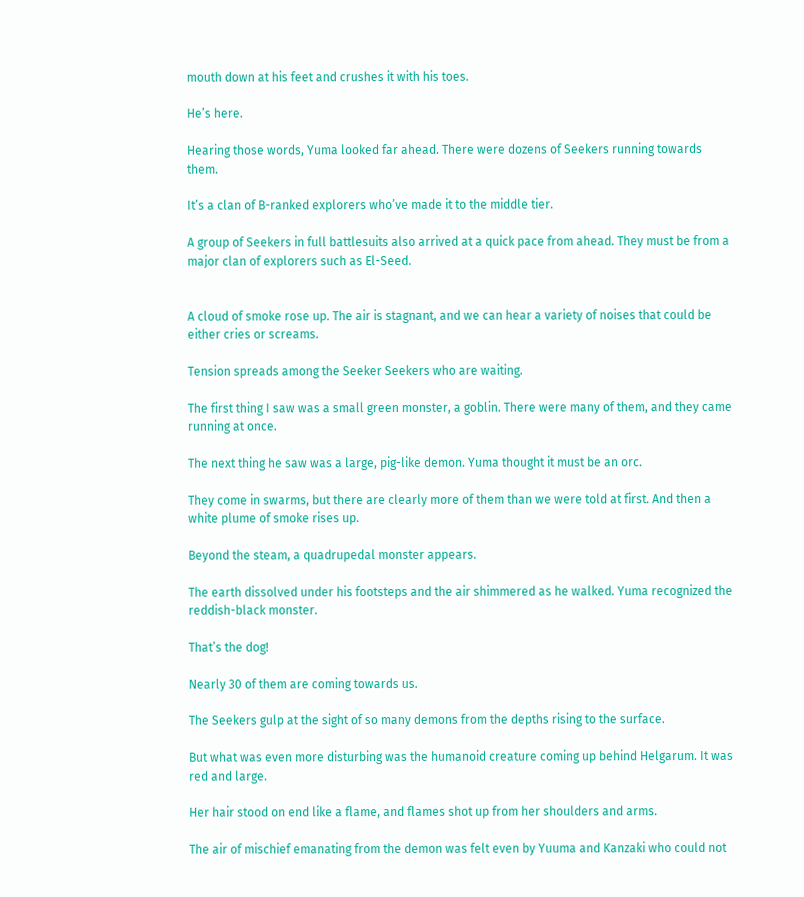mouth down at his feet and crushes it with his toes.

He’s here.

Hearing those words, Yuma looked far ahead. There were dozens of Seekers running towards them.

It’s a clan of B-ranked explorers who’ve made it to the middle tier.

A group of Seekers in full battlesuits also arrived at a quick pace from ahead. They must be from a major clan of explorers such as El-Seed.


A cloud of smoke rose up. The air is stagnant, and we can hear a variety of noises that could be either cries or screams.

Tension spreads among the Seeker Seekers who are waiting.

The first thing I saw was a small green monster, a goblin. There were many of them, and they came running at once.

The next thing he saw was a large, pig-like demon. Yuma thought it must be an orc.

They come in swarms, but there are clearly more of them than we were told at first. And then a white plume of smoke rises up.

Beyond the steam, a quadrupedal monster appears.

The earth dissolved under his footsteps and the air shimmered as he walked. Yuma recognized the reddish-black monster.

That’s the dog!

Nearly 30 of them are coming towards us.

The Seekers gulp at the sight of so many demons from the depths rising to the surface.

But what was even more disturbing was the humanoid creature coming up behind Helgarum. It was red and large.

Her hair stood on end like a flame, and flames shot up from her shoulders and arms.

The air of mischief emanating from the demon was felt even by Yuuma and Kanzaki who could not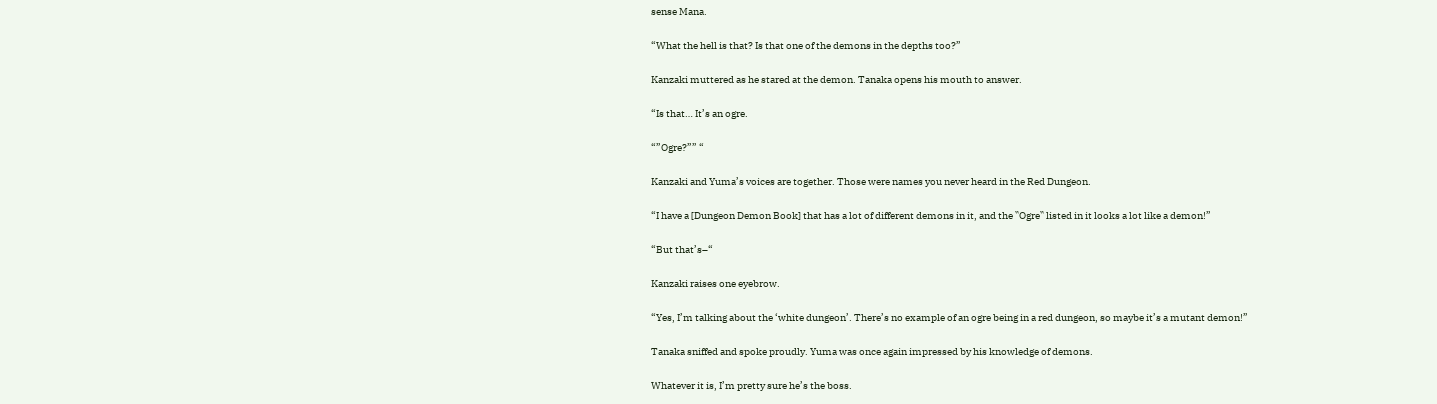sense Mana.

“What the hell is that? Is that one of the demons in the depths too?”

Kanzaki muttered as he stared at the demon. Tanaka opens his mouth to answer.

“Is that… It’s an ogre.

“”Ogre?”” “

Kanzaki and Yuma’s voices are together. Those were names you never heard in the Red Dungeon.

“I have a [Dungeon Demon Book] that has a lot of different demons in it, and the ‶Ogre‶ listed in it looks a lot like a demon!”

“But that’s–“

Kanzaki raises one eyebrow.

“Yes, I’m talking about the ‘white dungeon’. There’s no example of an ogre being in a red dungeon, so maybe it’s a mutant demon!”

Tanaka sniffed and spoke proudly. Yuma was once again impressed by his knowledge of demons.

Whatever it is, I’m pretty sure he’s the boss.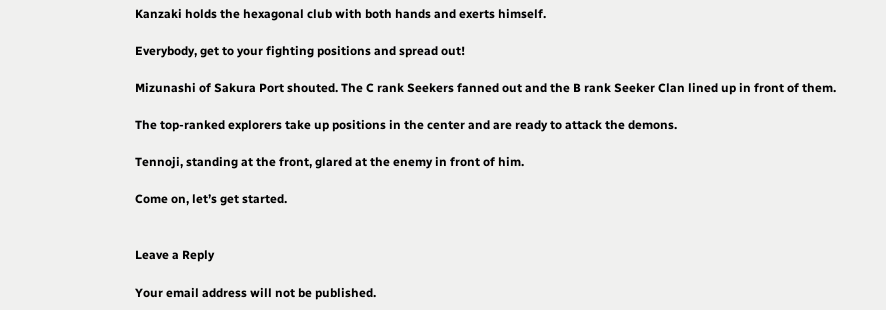Kanzaki holds the hexagonal club with both hands and exerts himself.

Everybody, get to your fighting positions and spread out!

Mizunashi of Sakura Port shouted. The C rank Seekers fanned out and the B rank Seeker Clan lined up in front of them.

The top-ranked explorers take up positions in the center and are ready to attack the demons.

Tennoji, standing at the front, glared at the enemy in front of him.

Come on, let’s get started.


Leave a Reply

Your email address will not be published.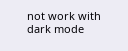not work with dark mode